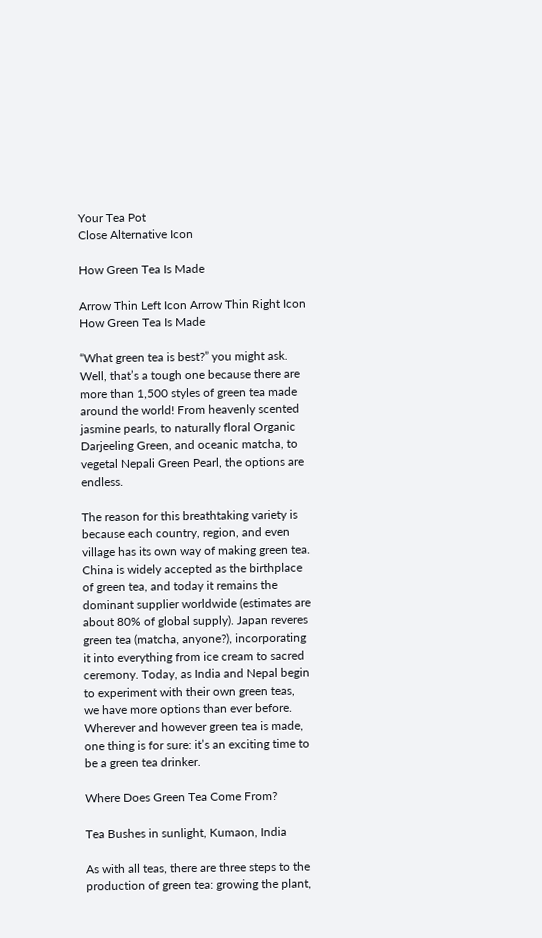Your Tea Pot
Close Alternative Icon

How Green Tea Is Made

Arrow Thin Left Icon Arrow Thin Right Icon
How Green Tea Is Made

“What green tea is best?” you might ask. Well, that’s a tough one because there are more than 1,500 styles of green tea made around the world! From heavenly scented jasmine pearls, to naturally floral Organic Darjeeling Green, and oceanic matcha, to vegetal Nepali Green Pearl, the options are endless.

The reason for this breathtaking variety is because each country, region, and even village has its own way of making green tea. China is widely accepted as the birthplace of green tea, and today it remains the dominant supplier worldwide (estimates are about 80% of global supply). Japan reveres green tea (matcha, anyone?), incorporating it into everything from ice cream to sacred ceremony. Today, as India and Nepal begin to experiment with their own green teas, we have more options than ever before. Wherever and however green tea is made, one thing is for sure: it’s an exciting time to be a green tea drinker.

Where Does Green Tea Come From?

Tea Bushes in sunlight, Kumaon, India

As with all teas, there are three steps to the production of green tea: growing the plant,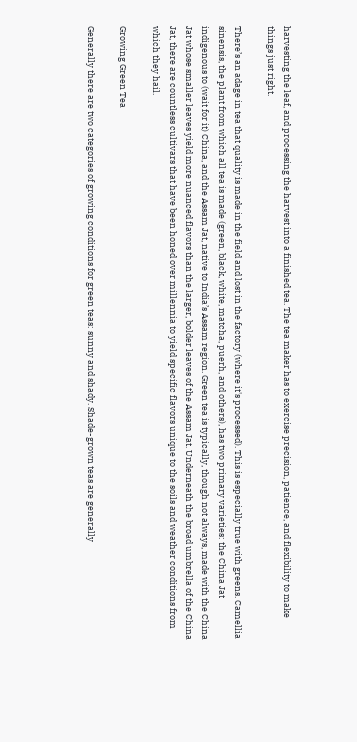harvesting the leaf, and processing the harvest into a finished tea. The tea maker has to exercise precision, patience, and flexibility to make things just right.

There’s an adage in tea that quality is made in the field and lost in the factory (where it's processed). This is especially true with greens. Camellia sinensis, the plant from which all tea is made (green, black, white, matcha, puerh, and others), has two primary varieties: the China Jat indigenous to (wait for it) China, and the Assam Jat, native to India’s Assam region. Green tea is typically, though not always, made with the China Jat whose smaller leaves yield more nuanced flavors than the larger, bolder leaves of the Assam Jat. Underneath the broad umbrella of the China Jat, there are countless cultivars that have been honed over millennia to yield specific flavors unique to the soils and weather conditions from which they hail.

Growing Green Tea

Generally there are two categories of growing conditions for green teas: sunny and shady. Shade-grown teas are generally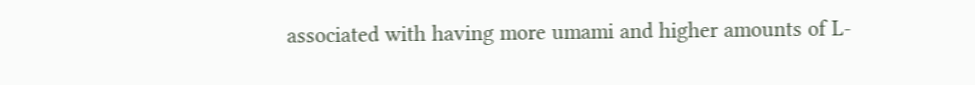associated with having more umami and higher amounts of L-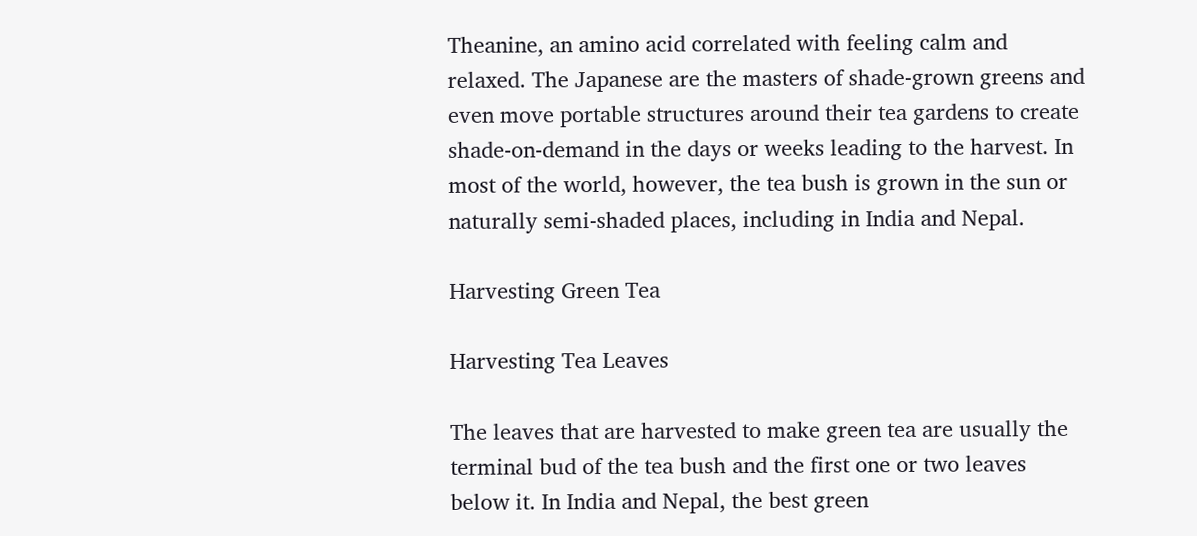Theanine, an amino acid correlated with feeling calm and relaxed. The Japanese are the masters of shade-grown greens and even move portable structures around their tea gardens to create shade-on-demand in the days or weeks leading to the harvest. In most of the world, however, the tea bush is grown in the sun or naturally semi-shaded places, including in India and Nepal.

Harvesting Green Tea

Harvesting Tea Leaves

The leaves that are harvested to make green tea are usually the terminal bud of the tea bush and the first one or two leaves below it. In India and Nepal, the best green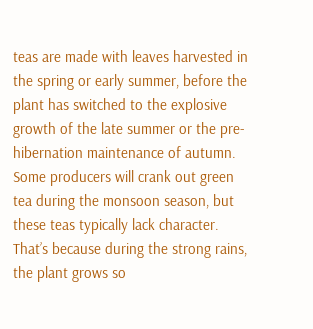teas are made with leaves harvested in the spring or early summer, before the plant has switched to the explosive growth of the late summer or the pre-hibernation maintenance of autumn. Some producers will crank out green tea during the monsoon season, but these teas typically lack character. That’s because during the strong rains, the plant grows so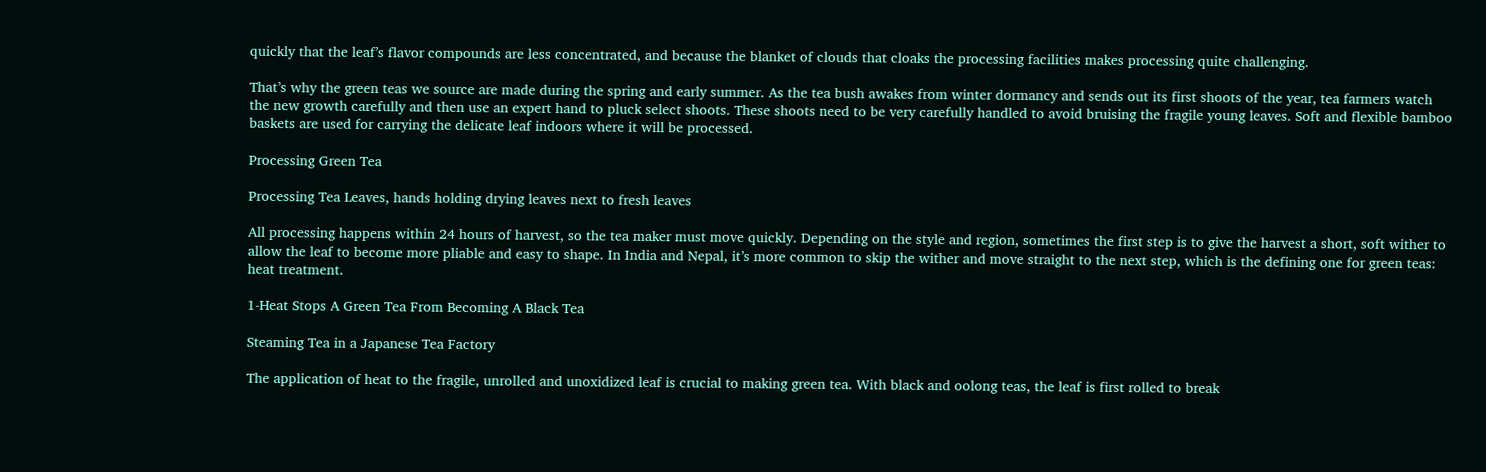quickly that the leaf’s flavor compounds are less concentrated, and because the blanket of clouds that cloaks the processing facilities makes processing quite challenging.

That’s why the green teas we source are made during the spring and early summer. As the tea bush awakes from winter dormancy and sends out its first shoots of the year, tea farmers watch the new growth carefully and then use an expert hand to pluck select shoots. These shoots need to be very carefully handled to avoid bruising the fragile young leaves. Soft and flexible bamboo baskets are used for carrying the delicate leaf indoors where it will be processed.

Processing Green Tea

Processing Tea Leaves, hands holding drying leaves next to fresh leaves

All processing happens within 24 hours of harvest, so the tea maker must move quickly. Depending on the style and region, sometimes the first step is to give the harvest a short, soft wither to allow the leaf to become more pliable and easy to shape. In India and Nepal, it’s more common to skip the wither and move straight to the next step, which is the defining one for green teas: heat treatment.

1-Heat Stops A Green Tea From Becoming A Black Tea

Steaming Tea in a Japanese Tea Factory

The application of heat to the fragile, unrolled and unoxidized leaf is crucial to making green tea. With black and oolong teas, the leaf is first rolled to break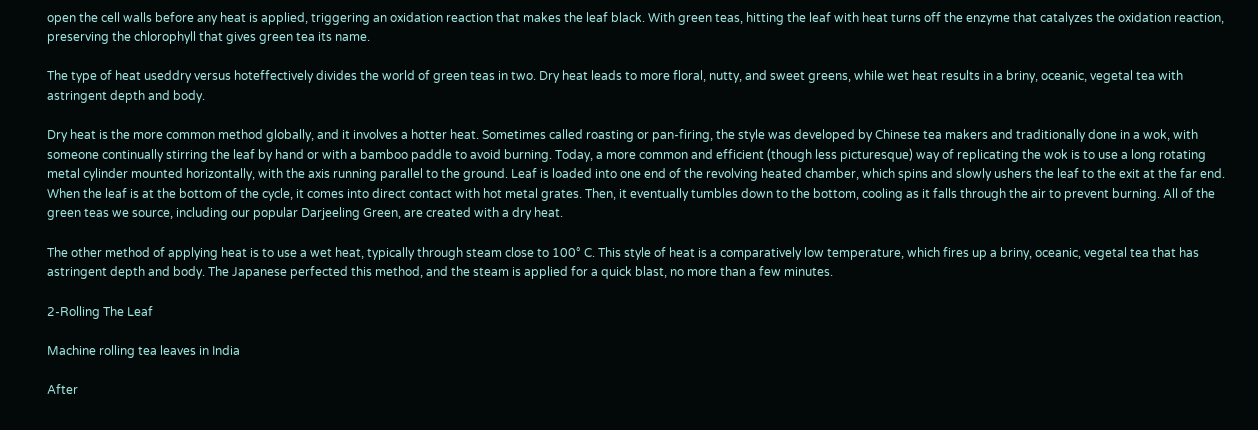open the cell walls before any heat is applied, triggering an oxidation reaction that makes the leaf black. With green teas, hitting the leaf with heat turns off the enzyme that catalyzes the oxidation reaction, preserving the chlorophyll that gives green tea its name.

The type of heat useddry versus hoteffectively divides the world of green teas in two. Dry heat leads to more floral, nutty, and sweet greens, while wet heat results in a briny, oceanic, vegetal tea with astringent depth and body.

Dry heat is the more common method globally, and it involves a hotter heat. Sometimes called roasting or pan-firing, the style was developed by Chinese tea makers and traditionally done in a wok, with someone continually stirring the leaf by hand or with a bamboo paddle to avoid burning. Today, a more common and efficient (though less picturesque) way of replicating the wok is to use a long rotating metal cylinder mounted horizontally, with the axis running parallel to the ground. Leaf is loaded into one end of the revolving heated chamber, which spins and slowly ushers the leaf to the exit at the far end. When the leaf is at the bottom of the cycle, it comes into direct contact with hot metal grates. Then, it eventually tumbles down to the bottom, cooling as it falls through the air to prevent burning. All of the green teas we source, including our popular Darjeeling Green, are created with a dry heat.

The other method of applying heat is to use a wet heat, typically through steam close to 100° C. This style of heat is a comparatively low temperature, which fires up a briny, oceanic, vegetal tea that has astringent depth and body. The Japanese perfected this method, and the steam is applied for a quick blast, no more than a few minutes.

2-Rolling The Leaf

Machine rolling tea leaves in India

After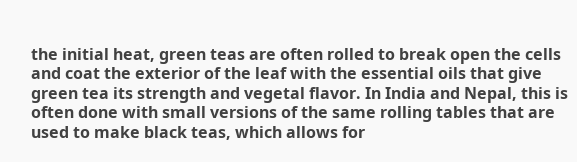the initial heat, green teas are often rolled to break open the cells and coat the exterior of the leaf with the essential oils that give green tea its strength and vegetal flavor. In India and Nepal, this is often done with small versions of the same rolling tables that are used to make black teas, which allows for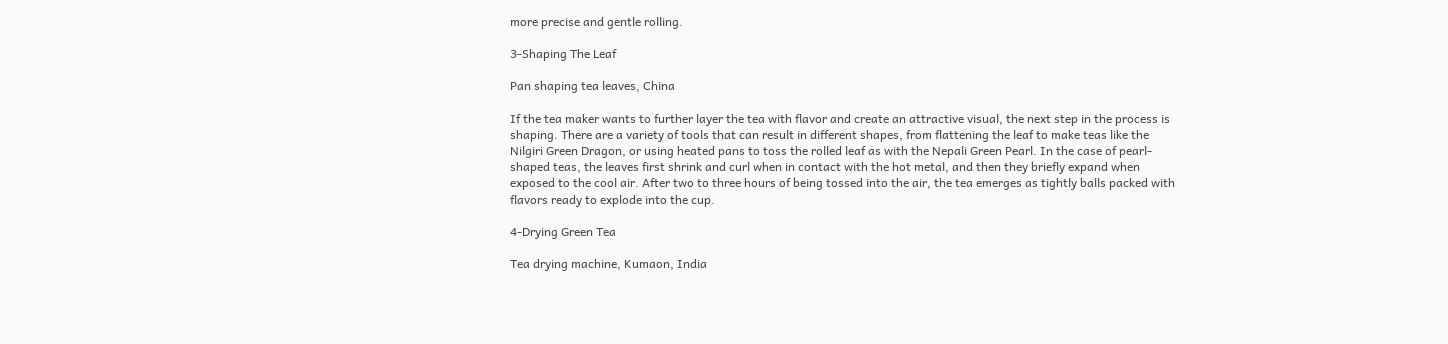more precise and gentle rolling.

3-Shaping The Leaf

Pan shaping tea leaves, China

If the tea maker wants to further layer the tea with flavor and create an attractive visual, the next step in the process is shaping. There are a variety of tools that can result in different shapes, from flattening the leaf to make teas like the Nilgiri Green Dragon, or using heated pans to toss the rolled leaf as with the Nepali Green Pearl. In the case of pearl-shaped teas, the leaves first shrink and curl when in contact with the hot metal, and then they briefly expand when exposed to the cool air. After two to three hours of being tossed into the air, the tea emerges as tightly balls packed with flavors ready to explode into the cup.

4-Drying Green Tea

Tea drying machine, Kumaon, India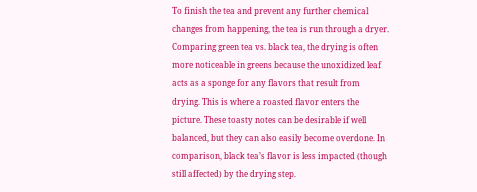To finish the tea and prevent any further chemical changes from happening, the tea is run through a dryer. Comparing green tea vs. black tea, the drying is often more noticeable in greens because the unoxidized leaf acts as a sponge for any flavors that result from drying. This is where a roasted flavor enters the picture. These toasty notes can be desirable if well balanced, but they can also easily become overdone. In comparison, black tea’s flavor is less impacted (though still affected) by the drying step.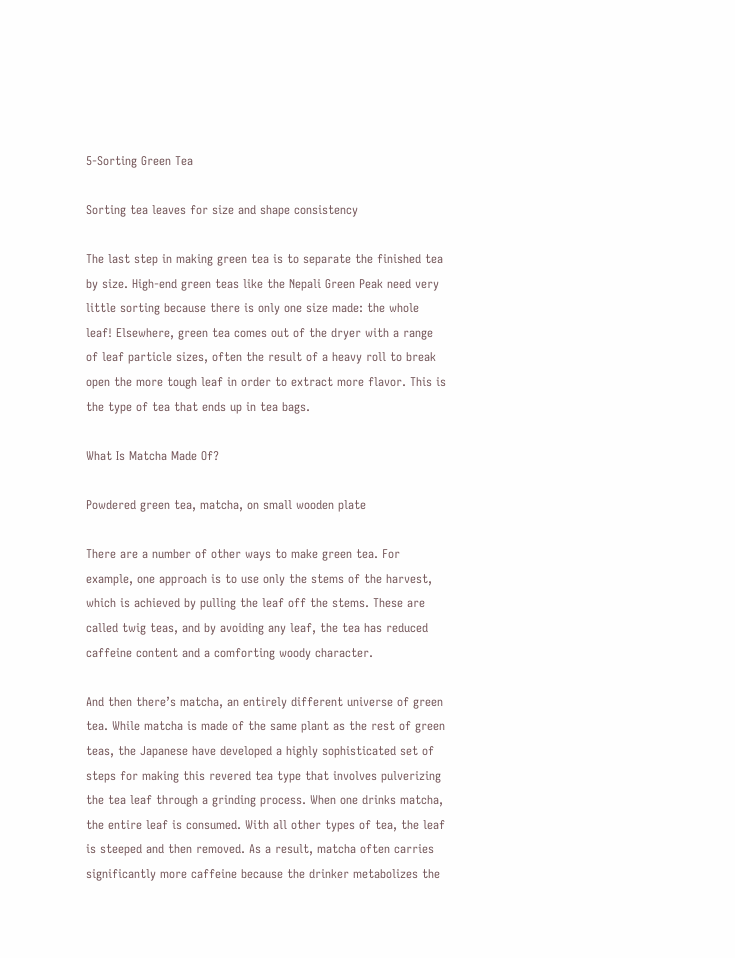5-Sorting Green Tea

Sorting tea leaves for size and shape consistency

The last step in making green tea is to separate the finished tea by size. High-end green teas like the Nepali Green Peak need very little sorting because there is only one size made: the whole leaf! Elsewhere, green tea comes out of the dryer with a range of leaf particle sizes, often the result of a heavy roll to break open the more tough leaf in order to extract more flavor. This is the type of tea that ends up in tea bags.

What Is Matcha Made Of?

Powdered green tea, matcha, on small wooden plate

There are a number of other ways to make green tea. For example, one approach is to use only the stems of the harvest, which is achieved by pulling the leaf off the stems. These are called twig teas, and by avoiding any leaf, the tea has reduced caffeine content and a comforting woody character.

And then there’s matcha, an entirely different universe of green tea. While matcha is made of the same plant as the rest of green teas, the Japanese have developed a highly sophisticated set of steps for making this revered tea type that involves pulverizing the tea leaf through a grinding process. When one drinks matcha, the entire leaf is consumed. With all other types of tea, the leaf is steeped and then removed. As a result, matcha often carries significantly more caffeine because the drinker metabolizes the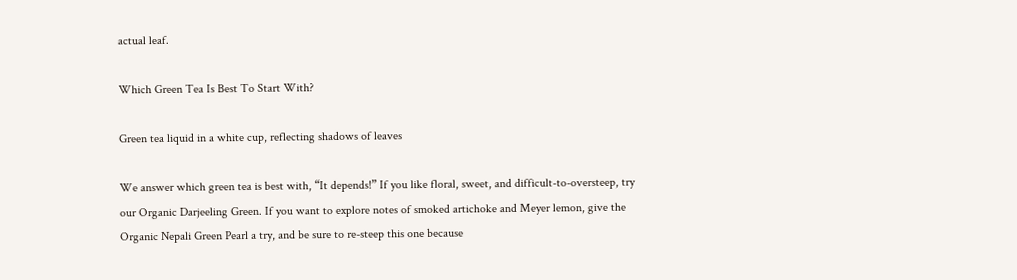actual leaf.

Which Green Tea Is Best To Start With?

Green tea liquid in a white cup, reflecting shadows of leaves

We answer which green tea is best with, “It depends!” If you like floral, sweet, and difficult-to-oversteep, try our Organic Darjeeling Green. If you want to explore notes of smoked artichoke and Meyer lemon, give the Organic Nepali Green Pearl a try, and be sure to re-steep this one because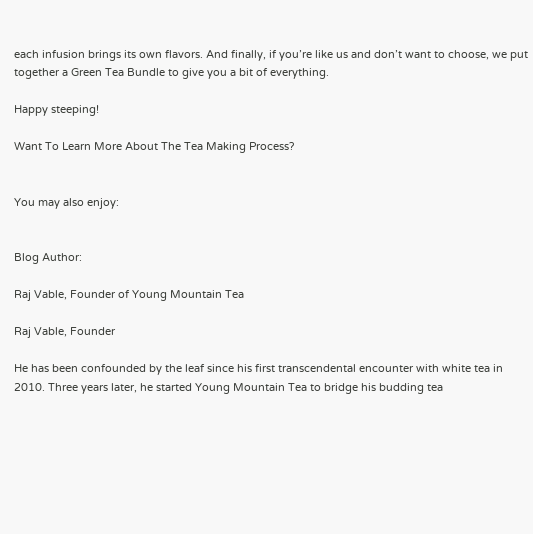each infusion brings its own flavors. And finally, if you’re like us and don’t want to choose, we put together a Green Tea Bundle to give you a bit of everything.

Happy steeping!

Want To Learn More About The Tea Making Process?


You may also enjoy:


Blog Author:

Raj Vable, Founder of Young Mountain Tea

Raj Vable, Founder

He has been confounded by the leaf since his first transcendental encounter with white tea in 2010. Three years later, he started Young Mountain Tea to bridge his budding tea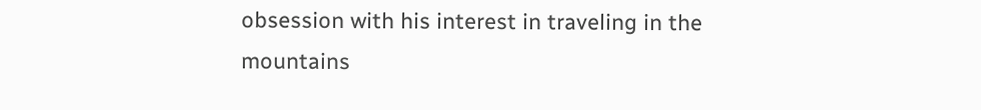obsession with his interest in traveling in the mountains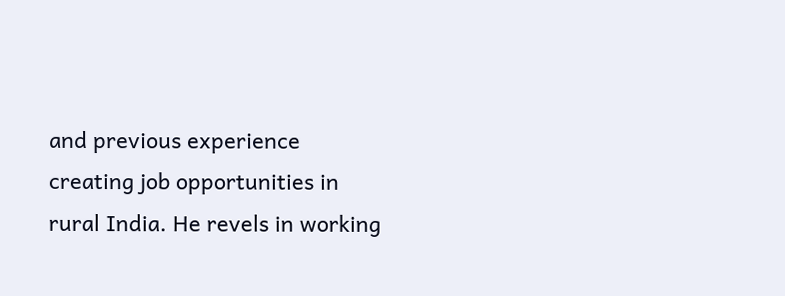and previous experience creating job opportunities in rural India. He revels in working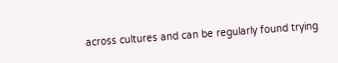across cultures and can be regularly found trying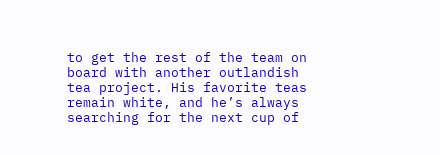to get the rest of the team on board with another outlandish tea project. His favorite teas remain white, and he’s always searching for the next cup of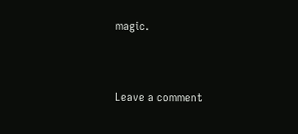magic.


Leave a comment